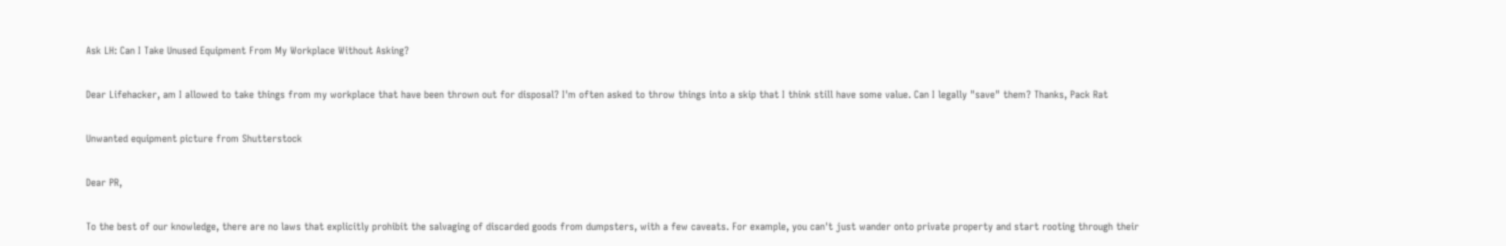Ask LH: Can I Take Unused Equipment From My Workplace Without Asking?

Dear Lifehacker, am I allowed to take things from my workplace that have been thrown out for disposal? I'm often asked to throw things into a skip that I think still have some value. Can I legally "save" them? Thanks, Pack Rat

Unwanted equipment picture from Shutterstock

Dear PR,

To the best of our knowledge, there are no laws that explicitly prohibit the salvaging of discarded goods from dumpsters, with a few caveats. For example, you can't just wander onto private property and start rooting through their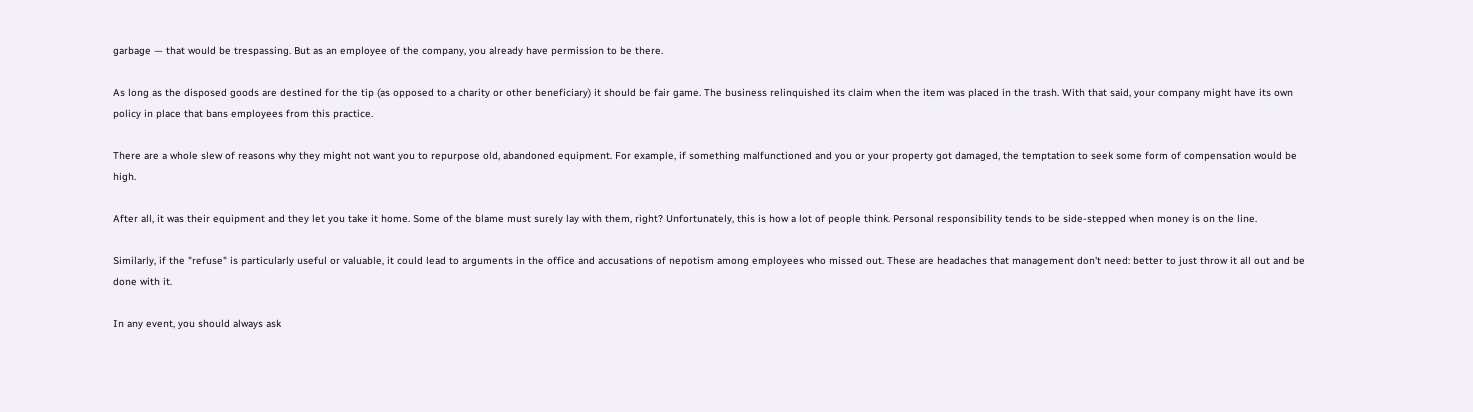garbage — that would be trespassing. But as an employee of the company, you already have permission to be there.

As long as the disposed goods are destined for the tip (as opposed to a charity or other beneficiary) it should be fair game. The business relinquished its claim when the item was placed in the trash. With that said, your company might have its own policy in place that bans employees from this practice.

There are a whole slew of reasons why they might not want you to repurpose old, abandoned equipment. For example, if something malfunctioned and you or your property got damaged, the temptation to seek some form of compensation would be high.

After all, it was their equipment and they let you take it home. Some of the blame must surely lay with them, right? Unfortunately, this is how a lot of people think. Personal responsibility tends to be side-stepped when money is on the line.

Similarly, if the "refuse" is particularly useful or valuable, it could lead to arguments in the office and accusations of nepotism among employees who missed out. These are headaches that management don't need: better to just throw it all out and be done with it.

In any event, you should always ask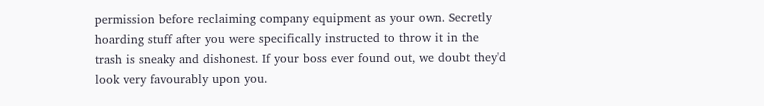permission before reclaiming company equipment as your own. Secretly hoarding stuff after you were specifically instructed to throw it in the trash is sneaky and dishonest. If your boss ever found out, we doubt they'd look very favourably upon you.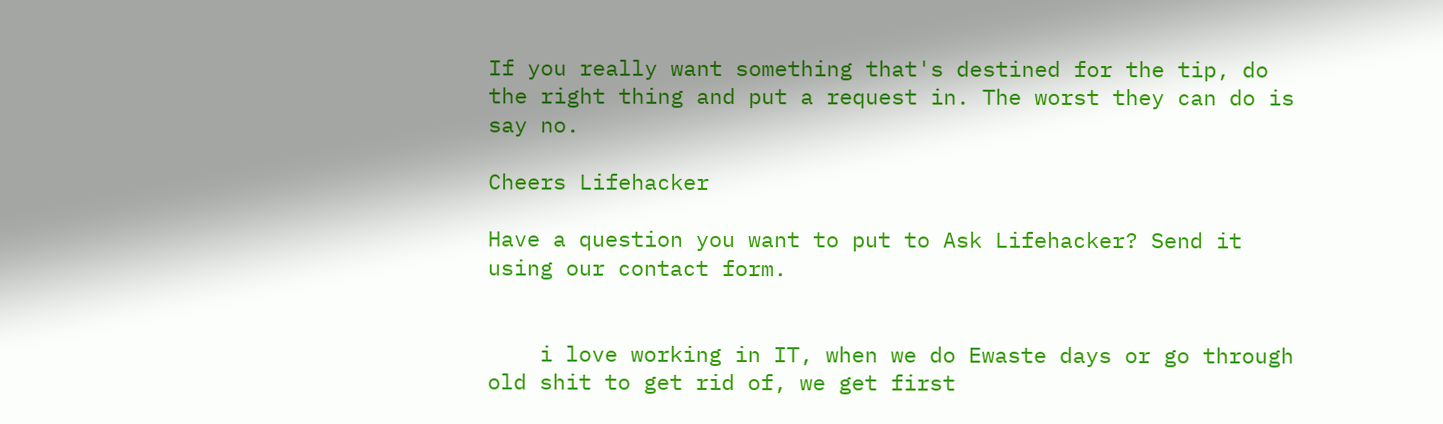If you really want something that's destined for the tip, do the right thing and put a request in. The worst they can do is say no.

Cheers Lifehacker

Have a question you want to put to Ask Lifehacker? Send it using our contact form.


    i love working in IT, when we do Ewaste days or go through old shit to get rid of, we get first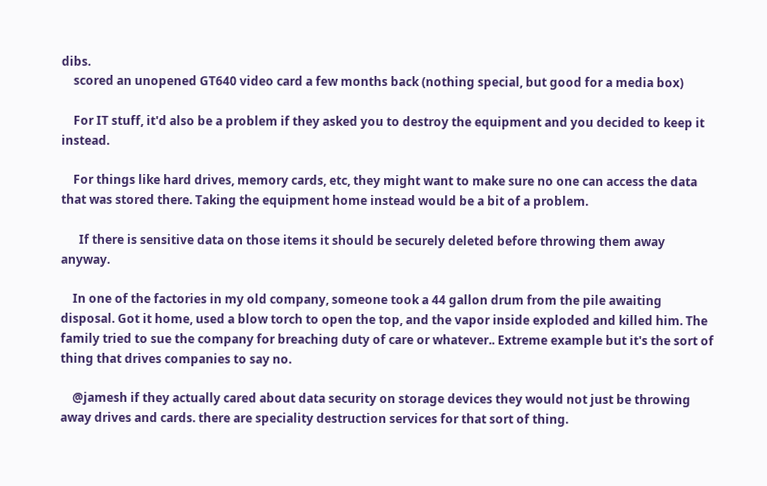dibs.
    scored an unopened GT640 video card a few months back (nothing special, but good for a media box)

    For IT stuff, it'd also be a problem if they asked you to destroy the equipment and you decided to keep it instead.

    For things like hard drives, memory cards, etc, they might want to make sure no one can access the data that was stored there. Taking the equipment home instead would be a bit of a problem.

      If there is sensitive data on those items it should be securely deleted before throwing them away anyway.

    In one of the factories in my old company, someone took a 44 gallon drum from the pile awaiting disposal. Got it home, used a blow torch to open the top, and the vapor inside exploded and killed him. The family tried to sue the company for breaching duty of care or whatever.. Extreme example but it's the sort of thing that drives companies to say no.

    @jamesh if they actually cared about data security on storage devices they would not just be throwing away drives and cards. there are speciality destruction services for that sort of thing.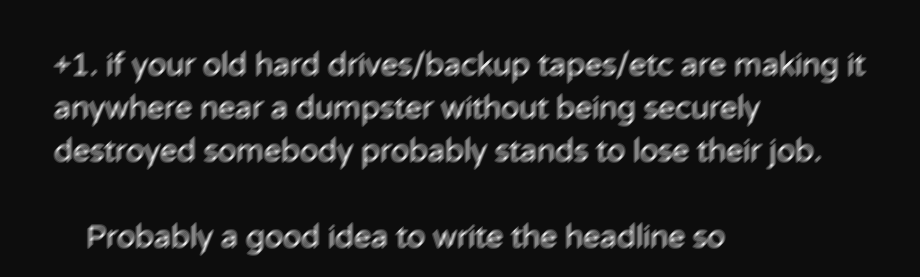+1. if your old hard drives/backup tapes/etc are making it anywhere near a dumpster without being securely destroyed somebody probably stands to lose their job.

    Probably a good idea to write the headline so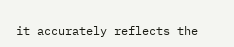it accurately reflects the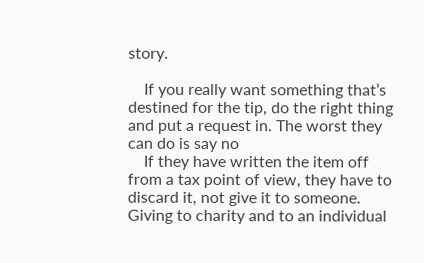story.

    If you really want something that’s destined for the tip, do the right thing and put a request in. The worst they can do is say no
    If they have written the item off from a tax point of view, they have to discard it, not give it to someone. Giving to charity and to an individual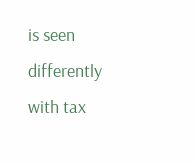is seen differently with tax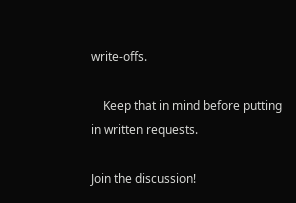write-offs.

    Keep that in mind before putting in written requests.

Join the discussion!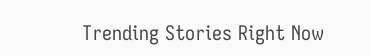Trending Stories Right Now